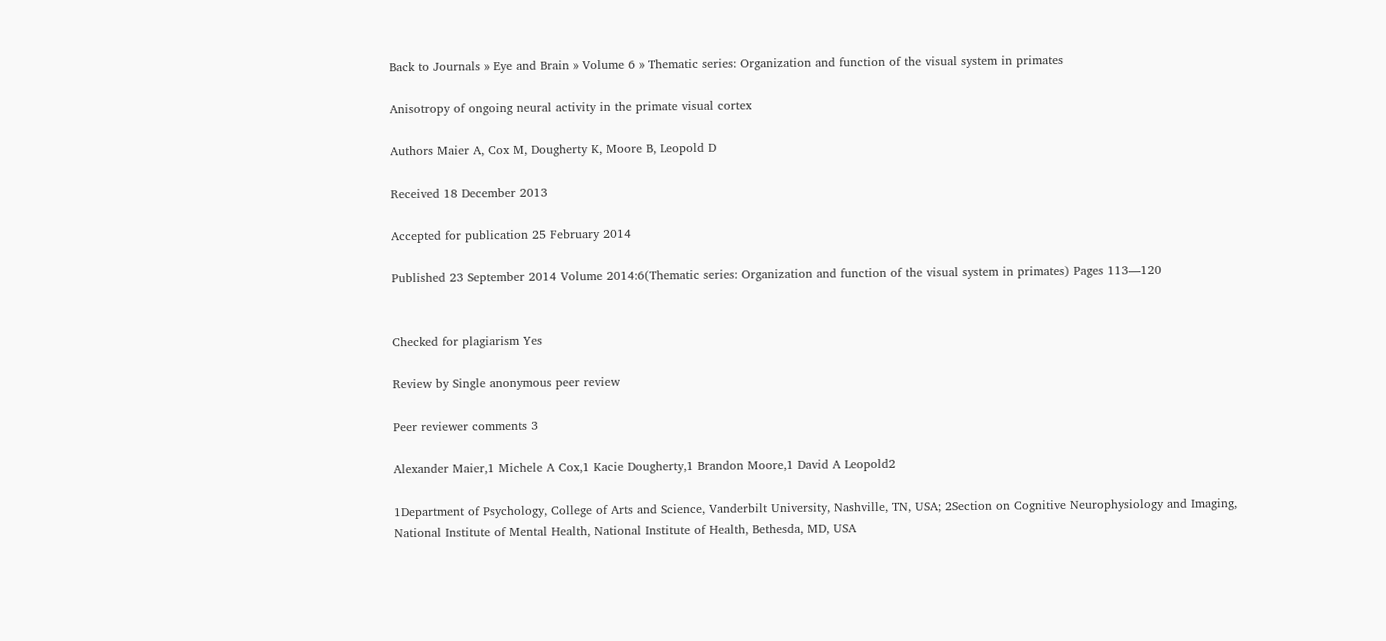Back to Journals » Eye and Brain » Volume 6 » Thematic series: Organization and function of the visual system in primates

Anisotropy of ongoing neural activity in the primate visual cortex

Authors Maier A, Cox M, Dougherty K, Moore B, Leopold D

Received 18 December 2013

Accepted for publication 25 February 2014

Published 23 September 2014 Volume 2014:6(Thematic series: Organization and function of the visual system in primates) Pages 113—120


Checked for plagiarism Yes

Review by Single anonymous peer review

Peer reviewer comments 3

Alexander Maier,1 Michele A Cox,1 Kacie Dougherty,1 Brandon Moore,1 David A Leopold2

1Department of Psychology, College of Arts and Science, Vanderbilt University, Nashville, TN, USA; 2Section on Cognitive Neurophysiology and Imaging, National Institute of Mental Health, National Institute of Health, Bethesda, MD, USA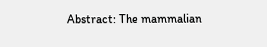Abstract: The mammalian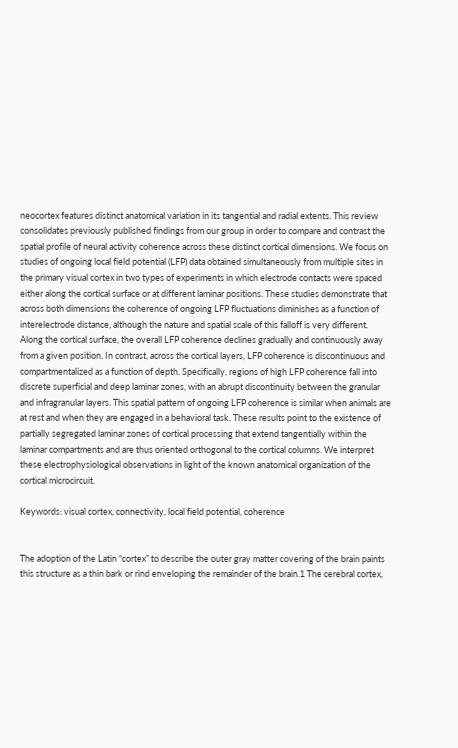neocortex features distinct anatomical variation in its tangential and radial extents. This review consolidates previously published findings from our group in order to compare and contrast the spatial profile of neural activity coherence across these distinct cortical dimensions. We focus on studies of ongoing local field potential (LFP) data obtained simultaneously from multiple sites in the primary visual cortex in two types of experiments in which electrode contacts were spaced either along the cortical surface or at different laminar positions. These studies demonstrate that across both dimensions the coherence of ongoing LFP fluctuations diminishes as a function of interelectrode distance, although the nature and spatial scale of this falloff is very different. Along the cortical surface, the overall LFP coherence declines gradually and continuously away from a given position. In contrast, across the cortical layers, LFP coherence is discontinuous and compartmentalized as a function of depth. Specifically, regions of high LFP coherence fall into discrete superficial and deep laminar zones, with an abrupt discontinuity between the granular and infragranular layers. This spatial pattern of ongoing LFP coherence is similar when animals are at rest and when they are engaged in a behavioral task. These results point to the existence of partially segregated laminar zones of cortical processing that extend tangentially within the laminar compartments and are thus oriented orthogonal to the cortical columns. We interpret these electrophysiological observations in light of the known anatomical organization of the cortical microcircuit.

Keywords: visual cortex, connectivity, local field potential, coherence


The adoption of the Latin “cortex” to describe the outer gray matter covering of the brain paints this structure as a thin bark or rind enveloping the remainder of the brain.1 The cerebral cortex,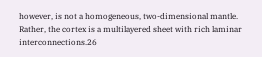however, is not a homogeneous, two-dimensional mantle. Rather, the cortex is a multilayered sheet with rich laminar interconnections.26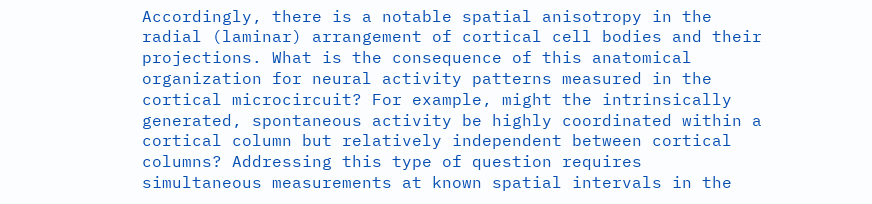Accordingly, there is a notable spatial anisotropy in the radial (laminar) arrangement of cortical cell bodies and their projections. What is the consequence of this anatomical organization for neural activity patterns measured in the cortical microcircuit? For example, might the intrinsically generated, spontaneous activity be highly coordinated within a cortical column but relatively independent between cortical columns? Addressing this type of question requires simultaneous measurements at known spatial intervals in the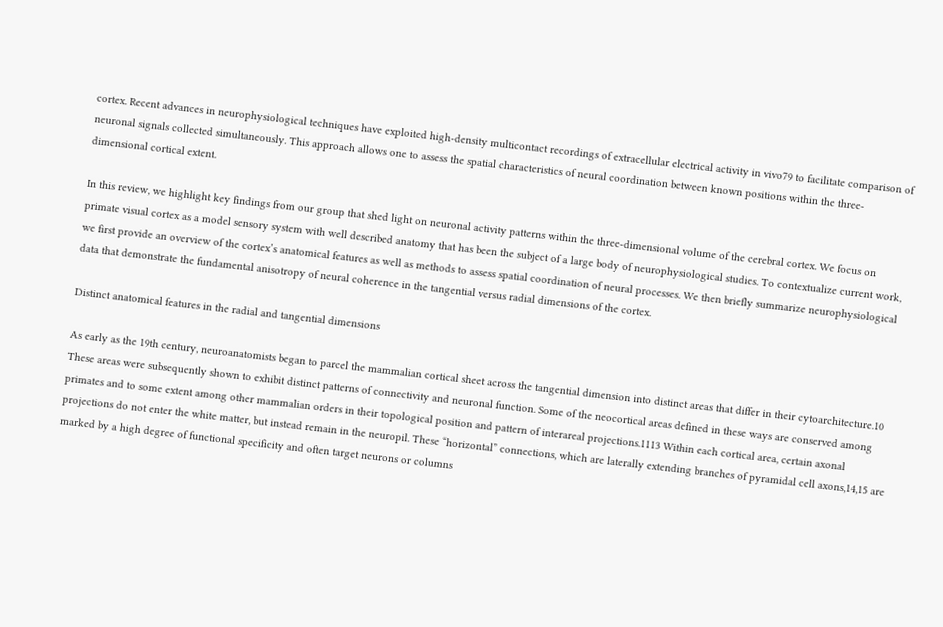cortex. Recent advances in neurophysiological techniques have exploited high-density multicontact recordings of extracellular electrical activity in vivo79 to facilitate comparison of neuronal signals collected simultaneously. This approach allows one to assess the spatial characteristics of neural coordination between known positions within the three-dimensional cortical extent.

In this review, we highlight key findings from our group that shed light on neuronal activity patterns within the three-dimensional volume of the cerebral cortex. We focus on primate visual cortex as a model sensory system with well described anatomy that has been the subject of a large body of neurophysiological studies. To contextualize current work, we first provide an overview of the cortex’s anatomical features as well as methods to assess spatial coordination of neural processes. We then briefly summarize neurophysiological data that demonstrate the fundamental anisotropy of neural coherence in the tangential versus radial dimensions of the cortex.

Distinct anatomical features in the radial and tangential dimensions

As early as the 19th century, neuroanatomists began to parcel the mammalian cortical sheet across the tangential dimension into distinct areas that differ in their cytoarchitecture.10 These areas were subsequently shown to exhibit distinct patterns of connectivity and neuronal function. Some of the neocortical areas defined in these ways are conserved among primates and to some extent among other mammalian orders in their topological position and pattern of interareal projections.1113 Within each cortical area, certain axonal projections do not enter the white matter, but instead remain in the neuropil. These “horizontal” connections, which are laterally extending branches of pyramidal cell axons,14,15 are marked by a high degree of functional specificity and often target neurons or columns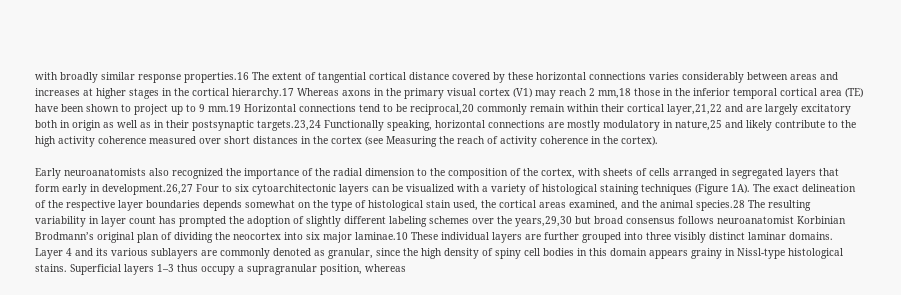with broadly similar response properties.16 The extent of tangential cortical distance covered by these horizontal connections varies considerably between areas and increases at higher stages in the cortical hierarchy.17 Whereas axons in the primary visual cortex (V1) may reach 2 mm,18 those in the inferior temporal cortical area (TE) have been shown to project up to 9 mm.19 Horizontal connections tend to be reciprocal,20 commonly remain within their cortical layer,21,22 and are largely excitatory both in origin as well as in their postsynaptic targets.23,24 Functionally speaking, horizontal connections are mostly modulatory in nature,25 and likely contribute to the high activity coherence measured over short distances in the cortex (see Measuring the reach of activity coherence in the cortex).

Early neuroanatomists also recognized the importance of the radial dimension to the composition of the cortex, with sheets of cells arranged in segregated layers that form early in development.26,27 Four to six cytoarchitectonic layers can be visualized with a variety of histological staining techniques (Figure 1A). The exact delineation of the respective layer boundaries depends somewhat on the type of histological stain used, the cortical areas examined, and the animal species.28 The resulting variability in layer count has prompted the adoption of slightly different labeling schemes over the years,29,30 but broad consensus follows neuroanatomist Korbinian Brodmann’s original plan of dividing the neocortex into six major laminae.10 These individual layers are further grouped into three visibly distinct laminar domains. Layer 4 and its various sublayers are commonly denoted as granular, since the high density of spiny cell bodies in this domain appears grainy in Nissl-type histological stains. Superficial layers 1–3 thus occupy a supragranular position, whereas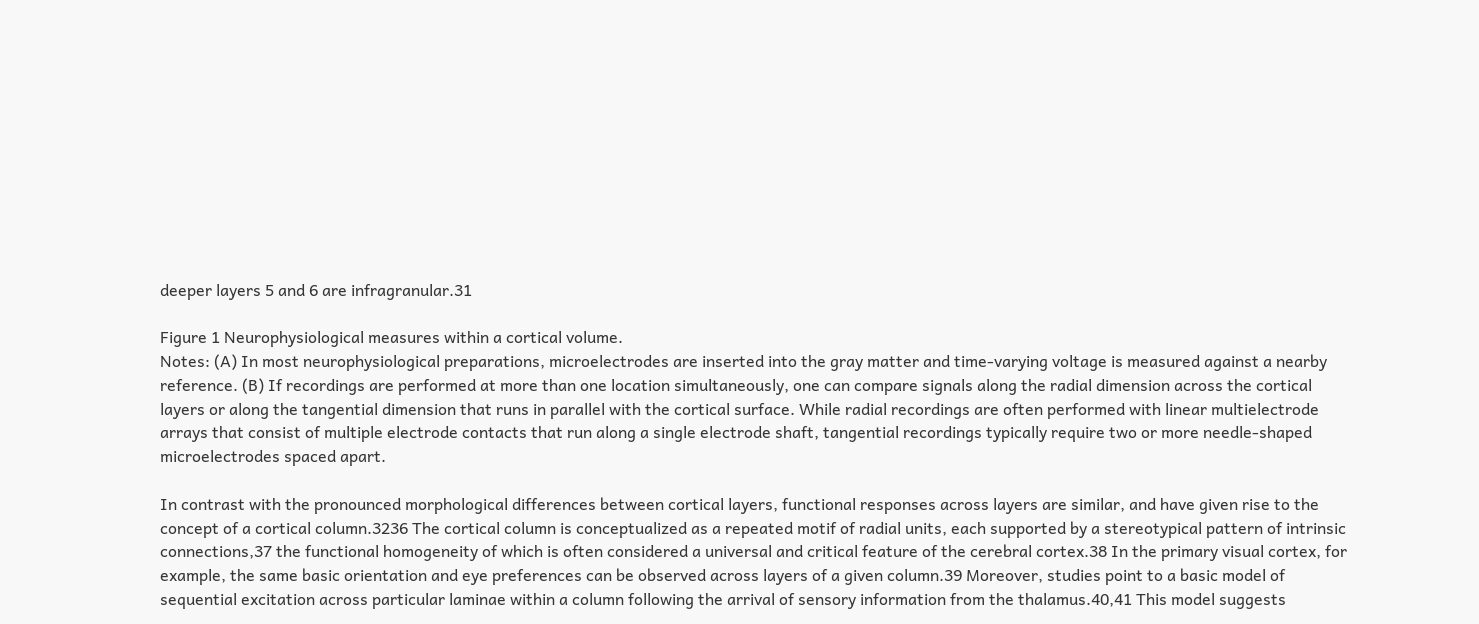deeper layers 5 and 6 are infragranular.31

Figure 1 Neurophysiological measures within a cortical volume.
Notes: (A) In most neurophysiological preparations, microelectrodes are inserted into the gray matter and time-varying voltage is measured against a nearby reference. (B) If recordings are performed at more than one location simultaneously, one can compare signals along the radial dimension across the cortical layers or along the tangential dimension that runs in parallel with the cortical surface. While radial recordings are often performed with linear multielectrode arrays that consist of multiple electrode contacts that run along a single electrode shaft, tangential recordings typically require two or more needle-shaped microelectrodes spaced apart.

In contrast with the pronounced morphological differences between cortical layers, functional responses across layers are similar, and have given rise to the concept of a cortical column.3236 The cortical column is conceptualized as a repeated motif of radial units, each supported by a stereotypical pattern of intrinsic connections,37 the functional homogeneity of which is often considered a universal and critical feature of the cerebral cortex.38 In the primary visual cortex, for example, the same basic orientation and eye preferences can be observed across layers of a given column.39 Moreover, studies point to a basic model of sequential excitation across particular laminae within a column following the arrival of sensory information from the thalamus.40,41 This model suggests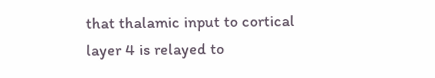that thalamic input to cortical layer 4 is relayed to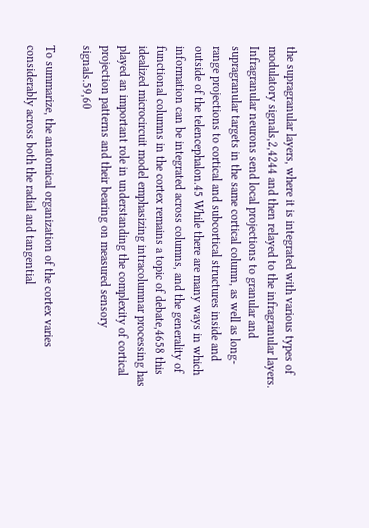the supragranular layers, where it is integrated with various types of modulatory signals,2,4244 and then relayed to the infragranular layers. Infragranular neurons send local projections to granular and supragranular targets in the same cortical column, as well as long-range projections to cortical and subcortical structures inside and outside of the telencephalon.45 While there are many ways in which information can be integrated across columns, and the generality of functional columns in the cortex remains a topic of debate,4658 this idealized microcircuit model emphasizing intracolumnar processing has played an important role in understanding the complexity of cortical projection patterns and their bearing on measured sensory signals.59,60

To summarize, the anatomical organization of the cortex varies considerably across both the radial and tangential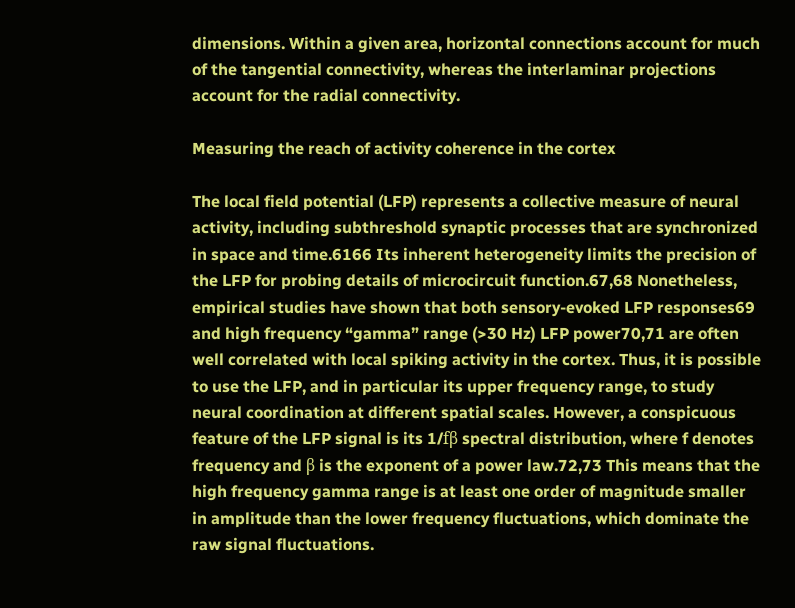dimensions. Within a given area, horizontal connections account for much of the tangential connectivity, whereas the interlaminar projections account for the radial connectivity.

Measuring the reach of activity coherence in the cortex

The local field potential (LFP) represents a collective measure of neural activity, including subthreshold synaptic processes that are synchronized in space and time.6166 Its inherent heterogeneity limits the precision of the LFP for probing details of microcircuit function.67,68 Nonetheless, empirical studies have shown that both sensory-evoked LFP responses69 and high frequency “gamma” range (>30 Hz) LFP power70,71 are often well correlated with local spiking activity in the cortex. Thus, it is possible to use the LFP, and in particular its upper frequency range, to study neural coordination at different spatial scales. However, a conspicuous feature of the LFP signal is its 1/fβ spectral distribution, where f denotes frequency and β is the exponent of a power law.72,73 This means that the high frequency gamma range is at least one order of magnitude smaller in amplitude than the lower frequency fluctuations, which dominate the raw signal fluctuations.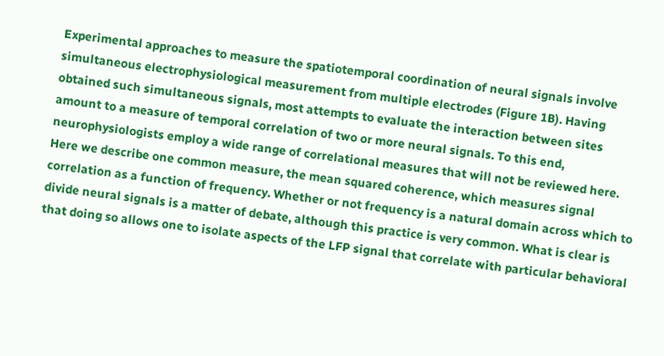Experimental approaches to measure the spatiotemporal coordination of neural signals involve simultaneous electrophysiological measurement from multiple electrodes (Figure 1B). Having obtained such simultaneous signals, most attempts to evaluate the interaction between sites amount to a measure of temporal correlation of two or more neural signals. To this end, neurophysiologists employ a wide range of correlational measures that will not be reviewed here. Here we describe one common measure, the mean squared coherence, which measures signal correlation as a function of frequency. Whether or not frequency is a natural domain across which to divide neural signals is a matter of debate, although this practice is very common. What is clear is that doing so allows one to isolate aspects of the LFP signal that correlate with particular behavioral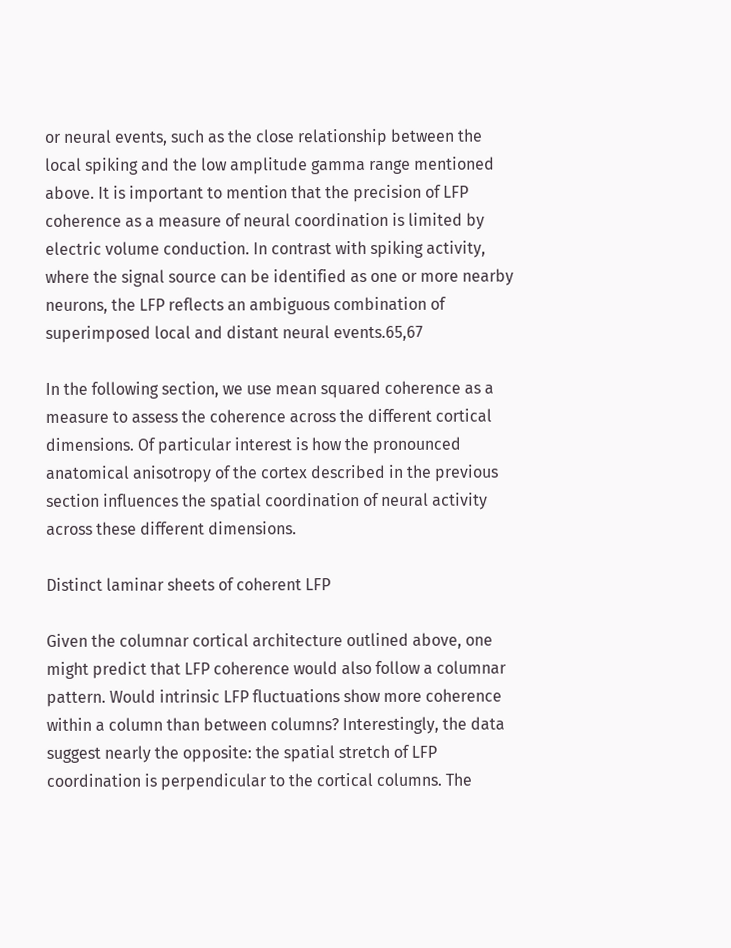or neural events, such as the close relationship between the local spiking and the low amplitude gamma range mentioned above. It is important to mention that the precision of LFP coherence as a measure of neural coordination is limited by electric volume conduction. In contrast with spiking activity, where the signal source can be identified as one or more nearby neurons, the LFP reflects an ambiguous combination of superimposed local and distant neural events.65,67

In the following section, we use mean squared coherence as a measure to assess the coherence across the different cortical dimensions. Of particular interest is how the pronounced anatomical anisotropy of the cortex described in the previous section influences the spatial coordination of neural activity across these different dimensions.

Distinct laminar sheets of coherent LFP

Given the columnar cortical architecture outlined above, one might predict that LFP coherence would also follow a columnar pattern. Would intrinsic LFP fluctuations show more coherence within a column than between columns? Interestingly, the data suggest nearly the opposite: the spatial stretch of LFP coordination is perpendicular to the cortical columns. The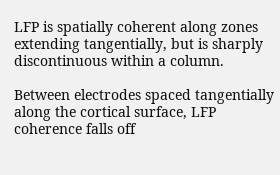LFP is spatially coherent along zones extending tangentially, but is sharply discontinuous within a column.

Between electrodes spaced tangentially along the cortical surface, LFP coherence falls off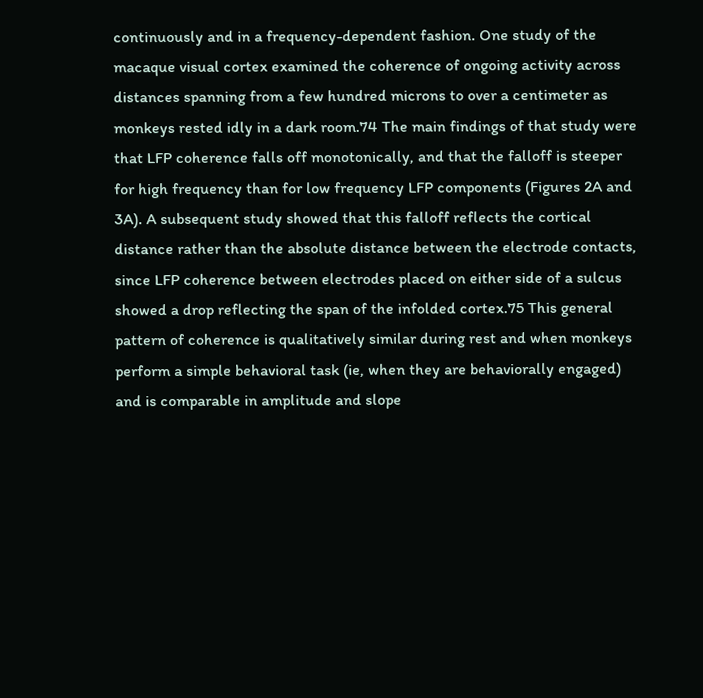continuously and in a frequency-dependent fashion. One study of the macaque visual cortex examined the coherence of ongoing activity across distances spanning from a few hundred microns to over a centimeter as monkeys rested idly in a dark room.74 The main findings of that study were that LFP coherence falls off monotonically, and that the falloff is steeper for high frequency than for low frequency LFP components (Figures 2A and 3A). A subsequent study showed that this falloff reflects the cortical distance rather than the absolute distance between the electrode contacts, since LFP coherence between electrodes placed on either side of a sulcus showed a drop reflecting the span of the infolded cortex.75 This general pattern of coherence is qualitatively similar during rest and when monkeys perform a simple behavioral task (ie, when they are behaviorally engaged) and is comparable in amplitude and slope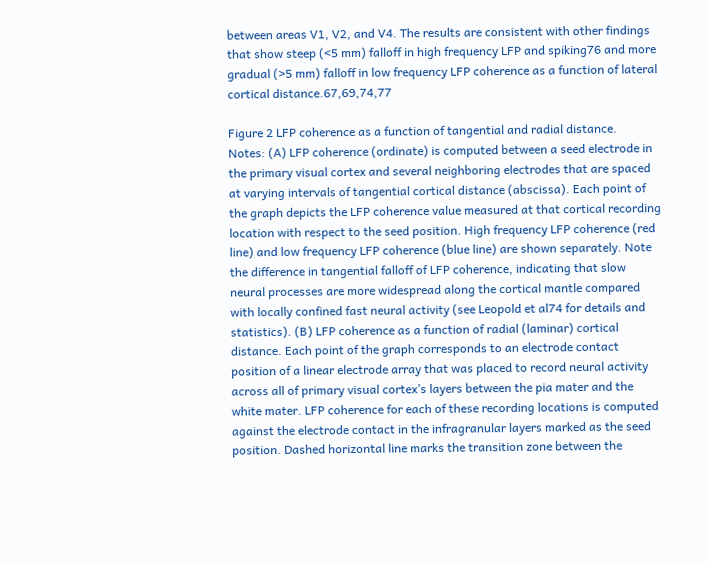between areas V1, V2, and V4. The results are consistent with other findings that show steep (<5 mm) falloff in high frequency LFP and spiking76 and more gradual (>5 mm) falloff in low frequency LFP coherence as a function of lateral cortical distance.67,69,74,77

Figure 2 LFP coherence as a function of tangential and radial distance.
Notes: (A) LFP coherence (ordinate) is computed between a seed electrode in the primary visual cortex and several neighboring electrodes that are spaced at varying intervals of tangential cortical distance (abscissa). Each point of the graph depicts the LFP coherence value measured at that cortical recording location with respect to the seed position. High frequency LFP coherence (red line) and low frequency LFP coherence (blue line) are shown separately. Note the difference in tangential falloff of LFP coherence, indicating that slow neural processes are more widespread along the cortical mantle compared with locally confined fast neural activity (see Leopold et al74 for details and statistics). (B) LFP coherence as a function of radial (laminar) cortical distance. Each point of the graph corresponds to an electrode contact position of a linear electrode array that was placed to record neural activity across all of primary visual cortex’s layers between the pia mater and the white mater. LFP coherence for each of these recording locations is computed against the electrode contact in the infragranular layers marked as the seed position. Dashed horizontal line marks the transition zone between the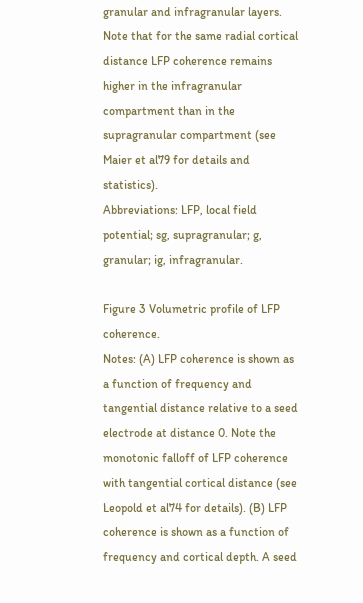granular and infragranular layers. Note that for the same radial cortical distance LFP coherence remains higher in the infragranular compartment than in the supragranular compartment (see Maier et al79 for details and statistics).
Abbreviations: LFP, local field potential; sg, supragranular; g, granular; ig, infragranular.

Figure 3 Volumetric profile of LFP coherence.
Notes: (A) LFP coherence is shown as a function of frequency and tangential distance relative to a seed electrode at distance 0. Note the monotonic falloff of LFP coherence with tangential cortical distance (see Leopold et al74 for details). (B) LFP coherence is shown as a function of frequency and cortical depth. A seed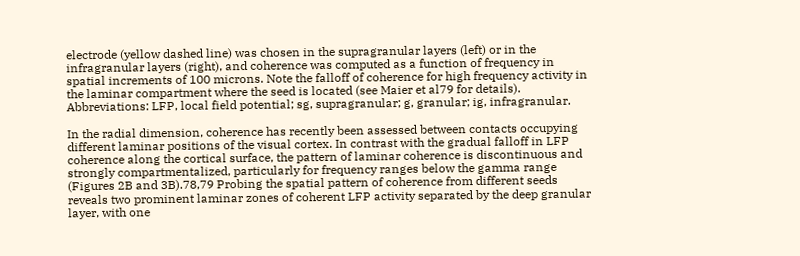electrode (yellow dashed line) was chosen in the supragranular layers (left) or in the infragranular layers (right), and coherence was computed as a function of frequency in spatial increments of 100 microns. Note the falloff of coherence for high frequency activity in the laminar compartment where the seed is located (see Maier et al79 for details).
Abbreviations: LFP, local field potential; sg, supragranular; g, granular; ig, infragranular.

In the radial dimension, coherence has recently been assessed between contacts occupying different laminar positions of the visual cortex. In contrast with the gradual falloff in LFP coherence along the cortical surface, the pattern of laminar coherence is discontinuous and strongly compartmentalized, particularly for frequency ranges below the gamma range (Figures 2B and 3B).78,79 Probing the spatial pattern of coherence from different seeds reveals two prominent laminar zones of coherent LFP activity separated by the deep granular layer, with one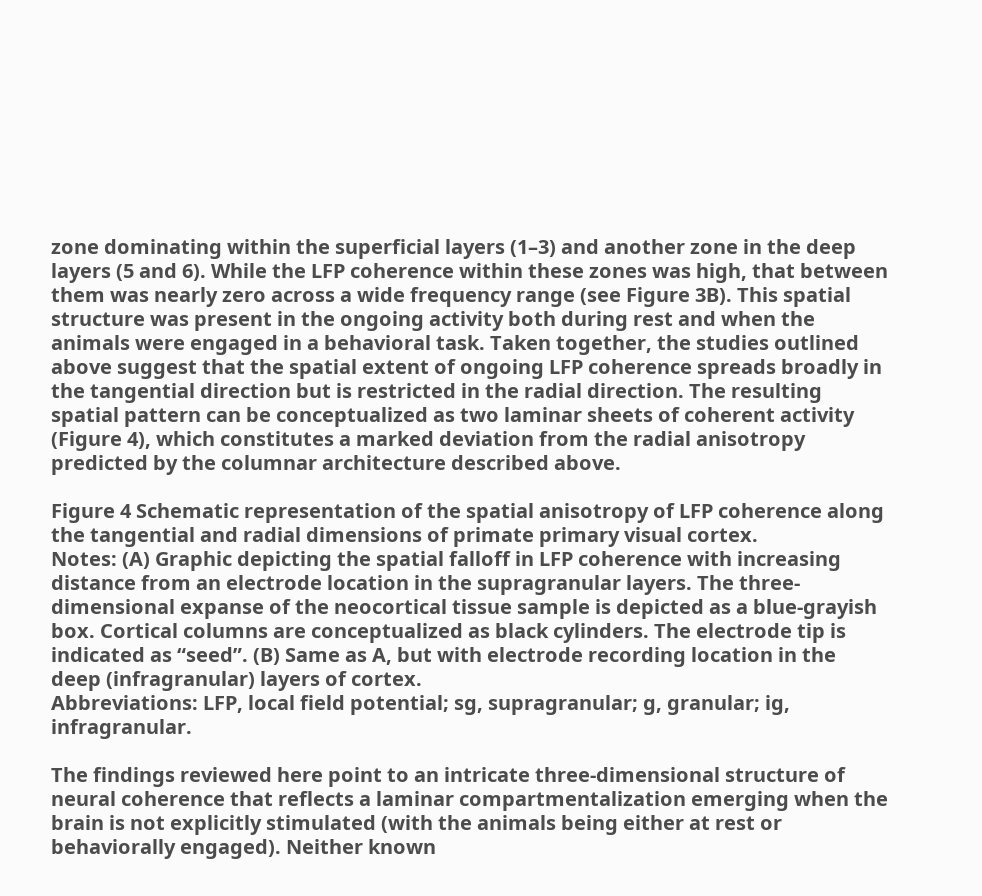zone dominating within the superficial layers (1–3) and another zone in the deep layers (5 and 6). While the LFP coherence within these zones was high, that between them was nearly zero across a wide frequency range (see Figure 3B). This spatial structure was present in the ongoing activity both during rest and when the animals were engaged in a behavioral task. Taken together, the studies outlined above suggest that the spatial extent of ongoing LFP coherence spreads broadly in the tangential direction but is restricted in the radial direction. The resulting spatial pattern can be conceptualized as two laminar sheets of coherent activity (Figure 4), which constitutes a marked deviation from the radial anisotropy predicted by the columnar architecture described above.

Figure 4 Schematic representation of the spatial anisotropy of LFP coherence along the tangential and radial dimensions of primate primary visual cortex.
Notes: (A) Graphic depicting the spatial falloff in LFP coherence with increasing distance from an electrode location in the supragranular layers. The three-dimensional expanse of the neocortical tissue sample is depicted as a blue-grayish box. Cortical columns are conceptualized as black cylinders. The electrode tip is indicated as “seed”. (B) Same as A, but with electrode recording location in the deep (infragranular) layers of cortex.
Abbreviations: LFP, local field potential; sg, supragranular; g, granular; ig, infragranular.

The findings reviewed here point to an intricate three-dimensional structure of neural coherence that reflects a laminar compartmentalization emerging when the brain is not explicitly stimulated (with the animals being either at rest or behaviorally engaged). Neither known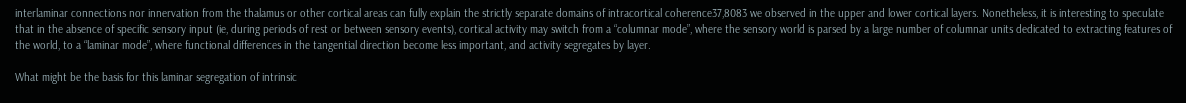interlaminar connections nor innervation from the thalamus or other cortical areas can fully explain the strictly separate domains of intracortical coherence37,8083 we observed in the upper and lower cortical layers. Nonetheless, it is interesting to speculate that in the absence of specific sensory input (ie, during periods of rest or between sensory events), cortical activity may switch from a “columnar mode”, where the sensory world is parsed by a large number of columnar units dedicated to extracting features of the world, to a “laminar mode”, where functional differences in the tangential direction become less important, and activity segregates by layer.

What might be the basis for this laminar segregation of intrinsic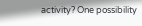activity? One possibility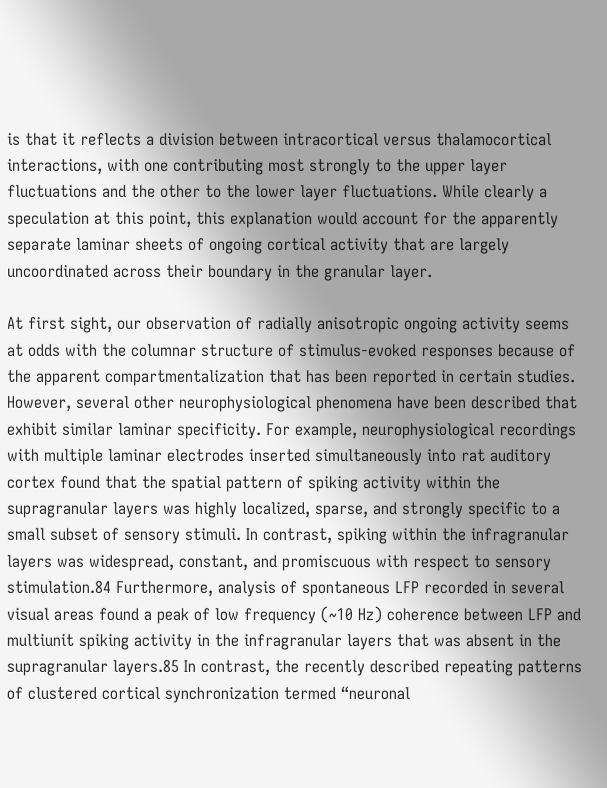is that it reflects a division between intracortical versus thalamocortical interactions, with one contributing most strongly to the upper layer fluctuations and the other to the lower layer fluctuations. While clearly a speculation at this point, this explanation would account for the apparently separate laminar sheets of ongoing cortical activity that are largely uncoordinated across their boundary in the granular layer.

At first sight, our observation of radially anisotropic ongoing activity seems at odds with the columnar structure of stimulus-evoked responses because of the apparent compartmentalization that has been reported in certain studies. However, several other neurophysiological phenomena have been described that exhibit similar laminar specificity. For example, neurophysiological recordings with multiple laminar electrodes inserted simultaneously into rat auditory cortex found that the spatial pattern of spiking activity within the supragranular layers was highly localized, sparse, and strongly specific to a small subset of sensory stimuli. In contrast, spiking within the infragranular layers was widespread, constant, and promiscuous with respect to sensory stimulation.84 Furthermore, analysis of spontaneous LFP recorded in several visual areas found a peak of low frequency (~10 Hz) coherence between LFP and multiunit spiking activity in the infragranular layers that was absent in the supragranular layers.85 In contrast, the recently described repeating patterns of clustered cortical synchronization termed “neuronal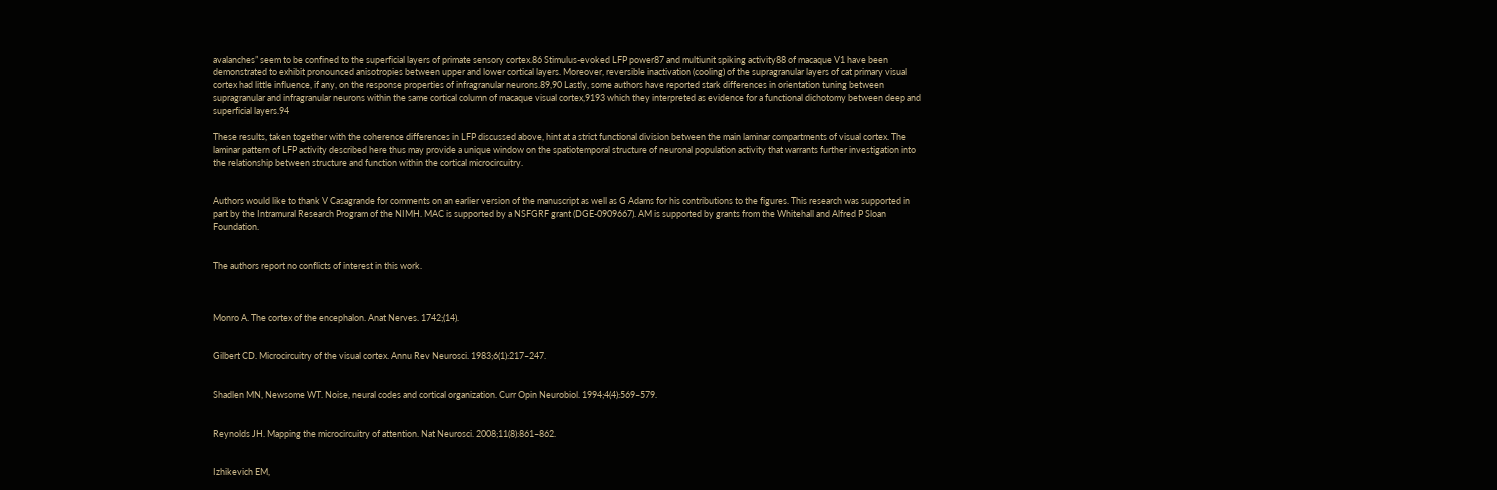avalanches” seem to be confined to the superficial layers of primate sensory cortex.86 Stimulus-evoked LFP power87 and multiunit spiking activity88 of macaque V1 have been demonstrated to exhibit pronounced anisotropies between upper and lower cortical layers. Moreover, reversible inactivation (cooling) of the supragranular layers of cat primary visual cortex had little influence, if any, on the response properties of infragranular neurons.89,90 Lastly, some authors have reported stark differences in orientation tuning between supragranular and infragranular neurons within the same cortical column of macaque visual cortex,9193 which they interpreted as evidence for a functional dichotomy between deep and superficial layers.94

These results, taken together with the coherence differences in LFP discussed above, hint at a strict functional division between the main laminar compartments of visual cortex. The laminar pattern of LFP activity described here thus may provide a unique window on the spatiotemporal structure of neuronal population activity that warrants further investigation into the relationship between structure and function within the cortical microcircuitry.


Authors would like to thank V Casagrande for comments on an earlier version of the manuscript as well as G Adams for his contributions to the figures. This research was supported in part by the Intramural Research Program of the NIMH. MAC is supported by a NSFGRF grant (DGE-0909667). AM is supported by grants from the Whitehall and Alfred P Sloan Foundation.


The authors report no conflicts of interest in this work.



Monro A. The cortex of the encephalon. Anat Nerves. 1742;(14).


Gilbert CD. Microcircuitry of the visual cortex. Annu Rev Neurosci. 1983;6(1):217–247.


Shadlen MN, Newsome WT. Noise, neural codes and cortical organization. Curr Opin Neurobiol. 1994;4(4):569–579.


Reynolds JH. Mapping the microcircuitry of attention. Nat Neurosci. 2008;11(8):861–862.


Izhikevich EM,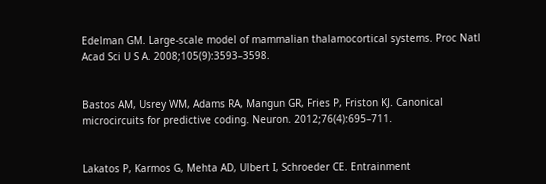Edelman GM. Large-scale model of mammalian thalamocortical systems. Proc Natl Acad Sci U S A. 2008;105(9):3593–3598.


Bastos AM, Usrey WM, Adams RA, Mangun GR, Fries P, Friston KJ. Canonical microcircuits for predictive coding. Neuron. 2012;76(4):695–711.


Lakatos P, Karmos G, Mehta AD, Ulbert I, Schroeder CE. Entrainment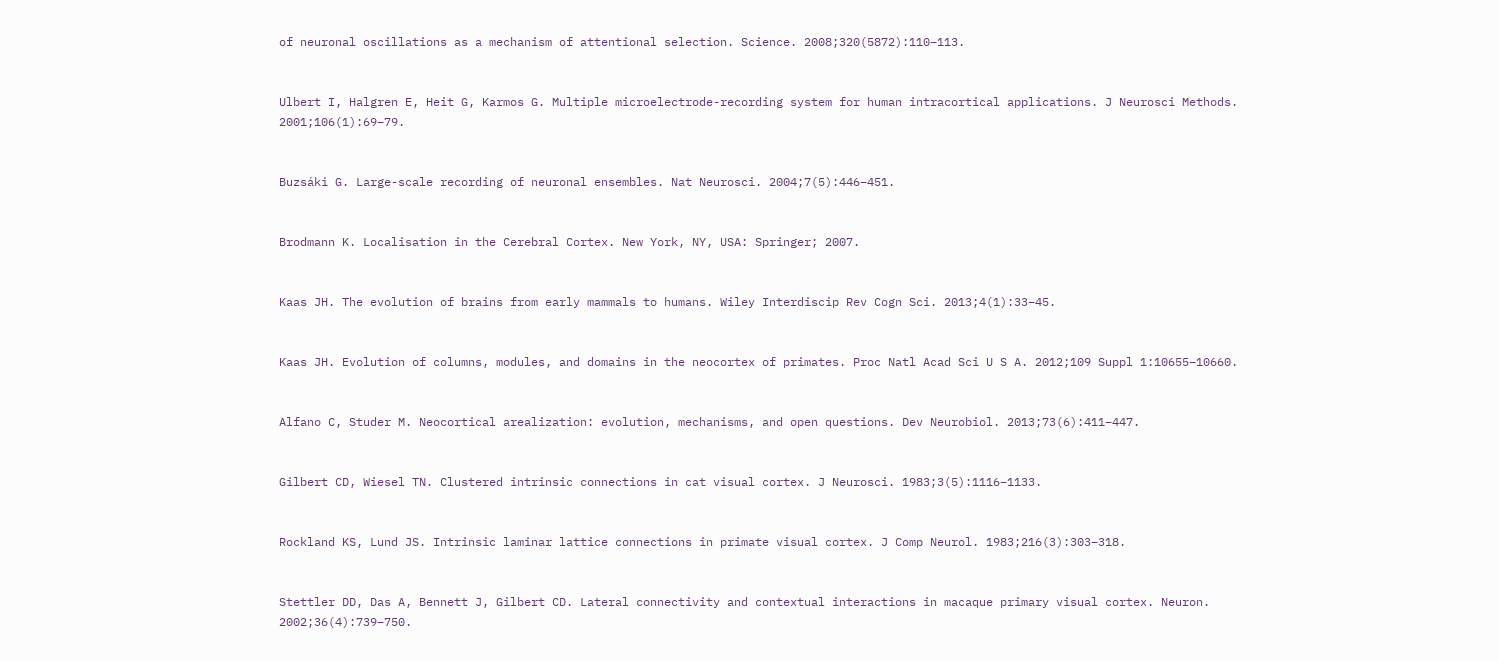of neuronal oscillations as a mechanism of attentional selection. Science. 2008;320(5872):110–113.


Ulbert I, Halgren E, Heit G, Karmos G. Multiple microelectrode-recording system for human intracortical applications. J Neurosci Methods. 2001;106(1):69–79.


Buzsáki G. Large-scale recording of neuronal ensembles. Nat Neurosci. 2004;7(5):446–451.


Brodmann K. Localisation in the Cerebral Cortex. New York, NY, USA: Springer; 2007.


Kaas JH. The evolution of brains from early mammals to humans. Wiley Interdiscip Rev Cogn Sci. 2013;4(1):33–45.


Kaas JH. Evolution of columns, modules, and domains in the neocortex of primates. Proc Natl Acad Sci U S A. 2012;109 Suppl 1:10655–10660.


Alfano C, Studer M. Neocortical arealization: evolution, mechanisms, and open questions. Dev Neurobiol. 2013;73(6):411–447.


Gilbert CD, Wiesel TN. Clustered intrinsic connections in cat visual cortex. J Neurosci. 1983;3(5):1116–1133.


Rockland KS, Lund JS. Intrinsic laminar lattice connections in primate visual cortex. J Comp Neurol. 1983;216(3):303–318.


Stettler DD, Das A, Bennett J, Gilbert CD. Lateral connectivity and contextual interactions in macaque primary visual cortex. Neuron. 2002;36(4):739–750.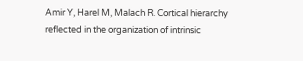Amir Y, Harel M, Malach R. Cortical hierarchy reflected in the organization of intrinsic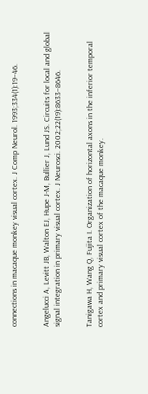connections in macaque monkey visual cortex. J Comp Neurol. 1993;334(1):19–46.


Angelucci A, Levitt JB, Walton EJ, Hupe J-M, Bullier J, Lund JS. Circuits for local and global signal integration in primary visual cortex. J Neurosci. 2002;22(19):8633–8646.


Tanigawa H, Wang Q, Fujita I. Organization of horizontal axons in the inferior temporal cortex and primary visual cortex of the macaque monkey.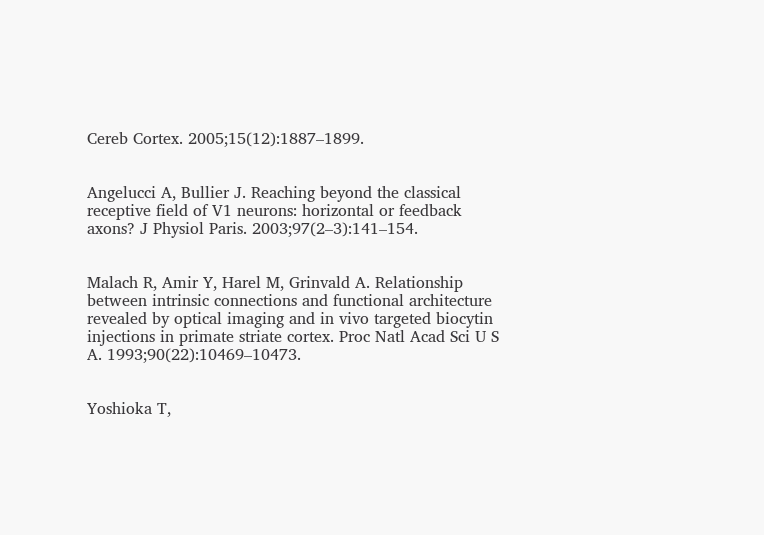Cereb Cortex. 2005;15(12):1887–1899.


Angelucci A, Bullier J. Reaching beyond the classical receptive field of V1 neurons: horizontal or feedback axons? J Physiol Paris. 2003;97(2–3):141–154.


Malach R, Amir Y, Harel M, Grinvald A. Relationship between intrinsic connections and functional architecture revealed by optical imaging and in vivo targeted biocytin injections in primate striate cortex. Proc Natl Acad Sci U S A. 1993;90(22):10469–10473.


Yoshioka T,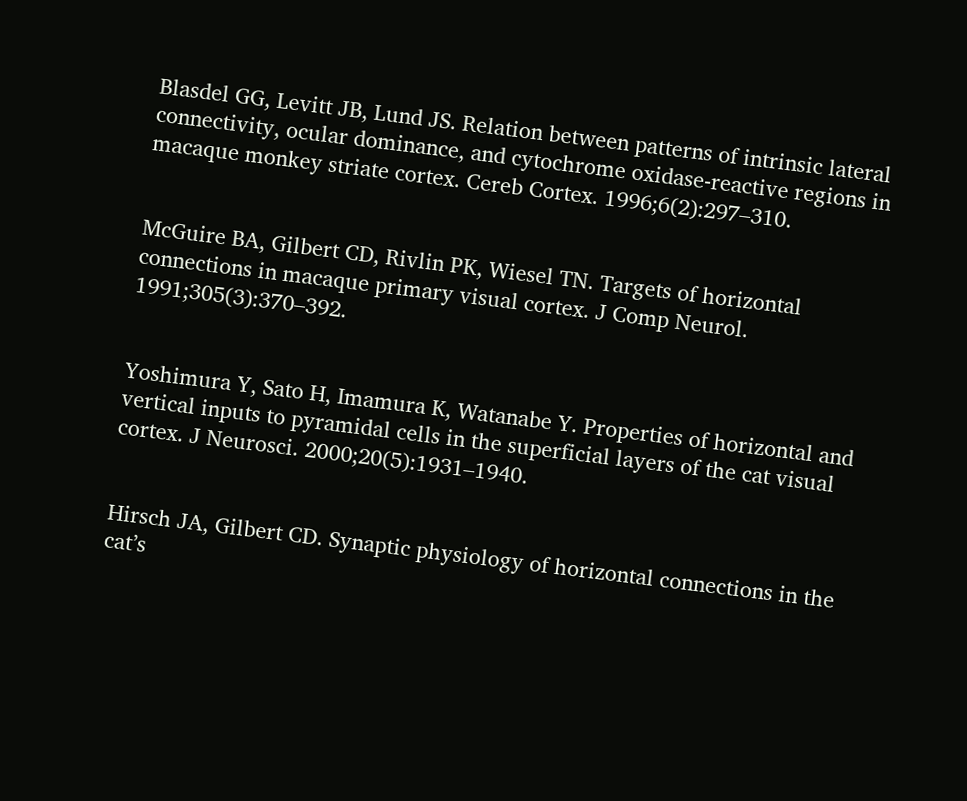Blasdel GG, Levitt JB, Lund JS. Relation between patterns of intrinsic lateral connectivity, ocular dominance, and cytochrome oxidase-reactive regions in macaque monkey striate cortex. Cereb Cortex. 1996;6(2):297–310.


McGuire BA, Gilbert CD, Rivlin PK, Wiesel TN. Targets of horizontal connections in macaque primary visual cortex. J Comp Neurol. 1991;305(3):370–392.


Yoshimura Y, Sato H, Imamura K, Watanabe Y. Properties of horizontal and vertical inputs to pyramidal cells in the superficial layers of the cat visual cortex. J Neurosci. 2000;20(5):1931–1940.


Hirsch JA, Gilbert CD. Synaptic physiology of horizontal connections in the cat’s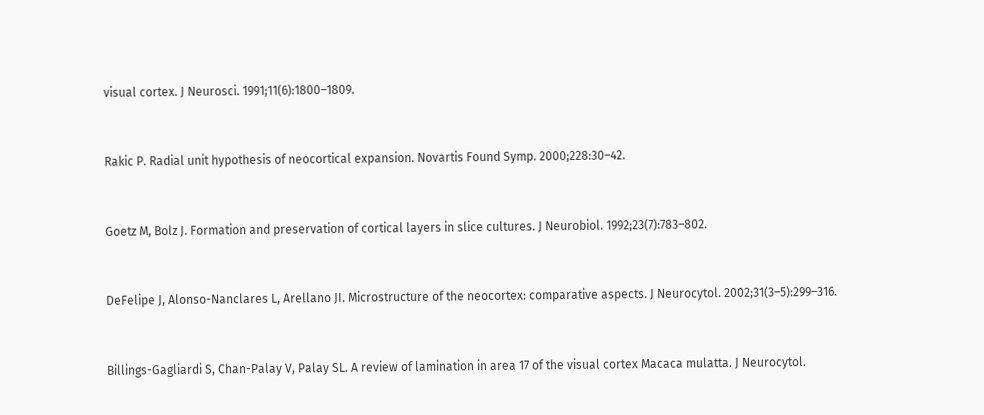visual cortex. J Neurosci. 1991;11(6):1800–1809.


Rakic P. Radial unit hypothesis of neocortical expansion. Novartis Found Symp. 2000;228:30–42.


Goetz M, Bolz J. Formation and preservation of cortical layers in slice cultures. J Neurobiol. 1992;23(7):783–802.


DeFelipe J, Alonso-Nanclares L, Arellano JI. Microstructure of the neocortex: comparative aspects. J Neurocytol. 2002;31(3–5):299–316.


Billings-Gagliardi S, Chan-Palay V, Palay SL. A review of lamination in area 17 of the visual cortex Macaca mulatta. J Neurocytol.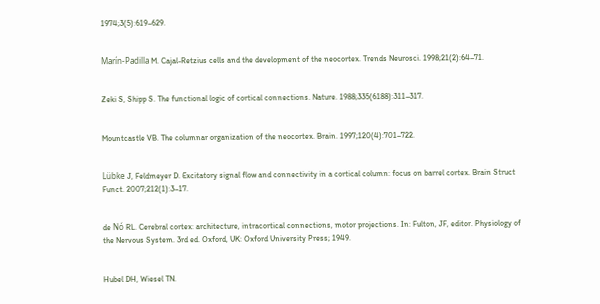1974;3(5):619–629.


Marín-Padilla M. Cajal-Retzius cells and the development of the neocortex. Trends Neurosci. 1998;21(2):64–71.


Zeki S, Shipp S. The functional logic of cortical connections. Nature. 1988;335(6188):311–317.


Mountcastle VB. The columnar organization of the neocortex. Brain. 1997;120(4):701–722.


Lübke J, Feldmeyer D. Excitatory signal flow and connectivity in a cortical column: focus on barrel cortex. Brain Struct Funct. 2007;212(1):3–17.


de Nó RL. Cerebral cortex: architecture, intracortical connections, motor projections. In: Fulton, JF, editor. Physiology of the Nervous System. 3rd ed. Oxford, UK: Oxford University Press; 1949.


Hubel DH, Wiesel TN.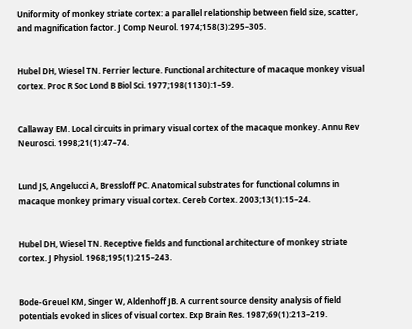Uniformity of monkey striate cortex: a parallel relationship between field size, scatter, and magnification factor. J Comp Neurol. 1974;158(3):295–305.


Hubel DH, Wiesel TN. Ferrier lecture. Functional architecture of macaque monkey visual cortex. Proc R Soc Lond B Biol Sci. 1977;198(1130):1–59.


Callaway EM. Local circuits in primary visual cortex of the macaque monkey. Annu Rev Neurosci. 1998;21(1):47–74.


Lund JS, Angelucci A, Bressloff PC. Anatomical substrates for functional columns in macaque monkey primary visual cortex. Cereb Cortex. 2003;13(1):15–24.


Hubel DH, Wiesel TN. Receptive fields and functional architecture of monkey striate cortex. J Physiol. 1968;195(1):215–243.


Bode-Greuel KM, Singer W, Aldenhoff JB. A current source density analysis of field potentials evoked in slices of visual cortex. Exp Brain Res. 1987;69(1):213–219.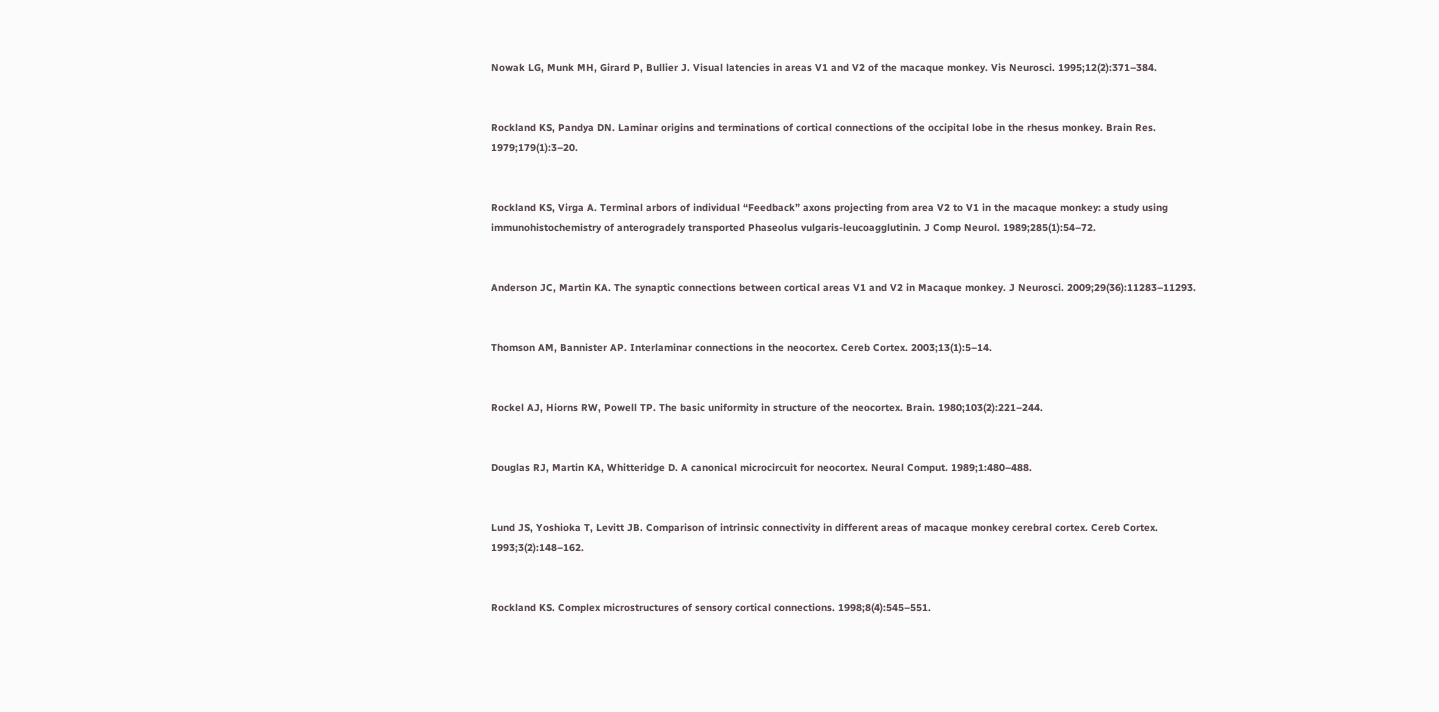Nowak LG, Munk MH, Girard P, Bullier J. Visual latencies in areas V1 and V2 of the macaque monkey. Vis Neurosci. 1995;12(2):371–384.


Rockland KS, Pandya DN. Laminar origins and terminations of cortical connections of the occipital lobe in the rhesus monkey. Brain Res. 1979;179(1):3–20.


Rockland KS, Virga A. Terminal arbors of individual “Feedback” axons projecting from area V2 to V1 in the macaque monkey: a study using immunohistochemistry of anterogradely transported Phaseolus vulgaris-leucoagglutinin. J Comp Neurol. 1989;285(1):54–72.


Anderson JC, Martin KA. The synaptic connections between cortical areas V1 and V2 in Macaque monkey. J Neurosci. 2009;29(36):11283–11293.


Thomson AM, Bannister AP. Interlaminar connections in the neocortex. Cereb Cortex. 2003;13(1):5–14.


Rockel AJ, Hiorns RW, Powell TP. The basic uniformity in structure of the neocortex. Brain. 1980;103(2):221–244.


Douglas RJ, Martin KA, Whitteridge D. A canonical microcircuit for neocortex. Neural Comput. 1989;1:480–488.


Lund JS, Yoshioka T, Levitt JB. Comparison of intrinsic connectivity in different areas of macaque monkey cerebral cortex. Cereb Cortex. 1993;3(2):148–162.


Rockland KS. Complex microstructures of sensory cortical connections. 1998;8(4):545–551.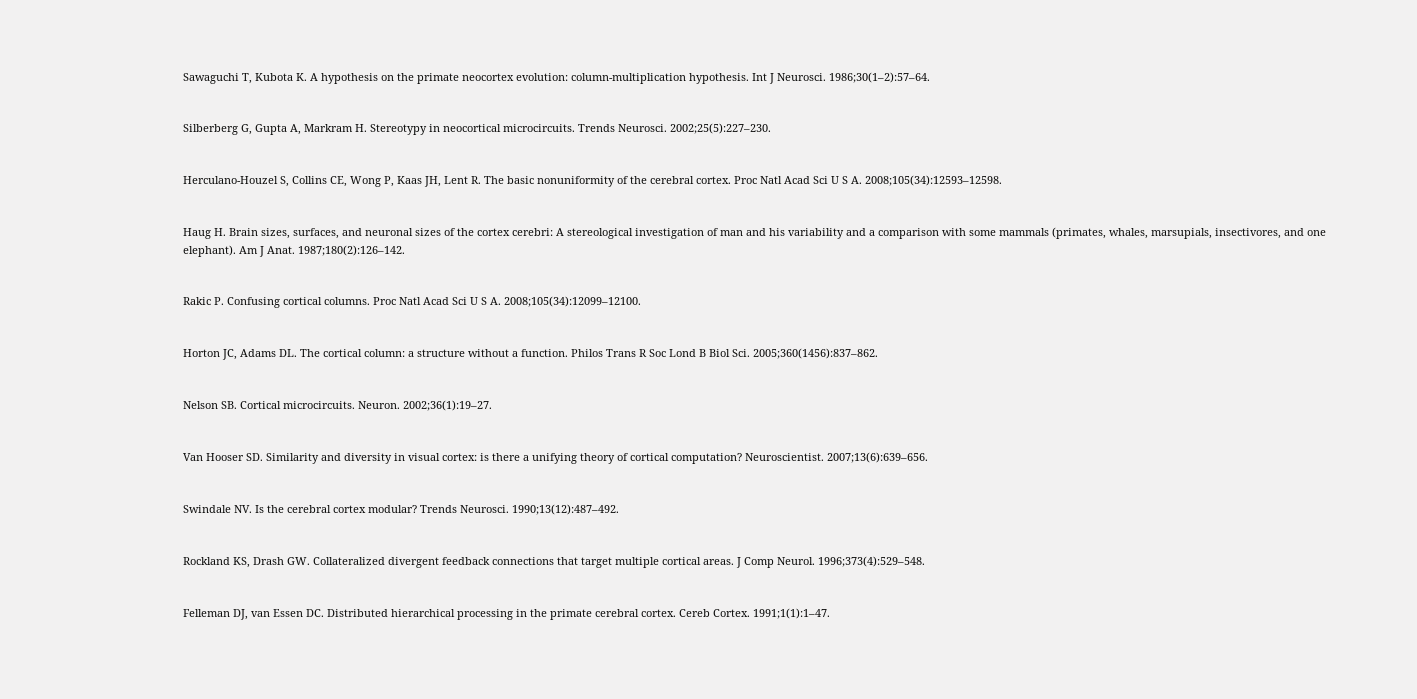Sawaguchi T, Kubota K. A hypothesis on the primate neocortex evolution: column-multiplication hypothesis. Int J Neurosci. 1986;30(1–2):57–64.


Silberberg G, Gupta A, Markram H. Stereotypy in neocortical microcircuits. Trends Neurosci. 2002;25(5):227–230.


Herculano-Houzel S, Collins CE, Wong P, Kaas JH, Lent R. The basic nonuniformity of the cerebral cortex. Proc Natl Acad Sci U S A. 2008;105(34):12593–12598.


Haug H. Brain sizes, surfaces, and neuronal sizes of the cortex cerebri: A stereological investigation of man and his variability and a comparison with some mammals (primates, whales, marsupials, insectivores, and one elephant). Am J Anat. 1987;180(2):126–142.


Rakic P. Confusing cortical columns. Proc Natl Acad Sci U S A. 2008;105(34):12099–12100.


Horton JC, Adams DL. The cortical column: a structure without a function. Philos Trans R Soc Lond B Biol Sci. 2005;360(1456):837–862.


Nelson SB. Cortical microcircuits. Neuron. 2002;36(1):19–27.


Van Hooser SD. Similarity and diversity in visual cortex: is there a unifying theory of cortical computation? Neuroscientist. 2007;13(6):639–656.


Swindale NV. Is the cerebral cortex modular? Trends Neurosci. 1990;13(12):487–492.


Rockland KS, Drash GW. Collateralized divergent feedback connections that target multiple cortical areas. J Comp Neurol. 1996;373(4):529–548.


Felleman DJ, van Essen DC. Distributed hierarchical processing in the primate cerebral cortex. Cereb Cortex. 1991;1(1):1–47.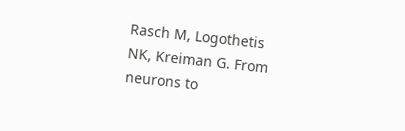Rasch M, Logothetis NK, Kreiman G. From neurons to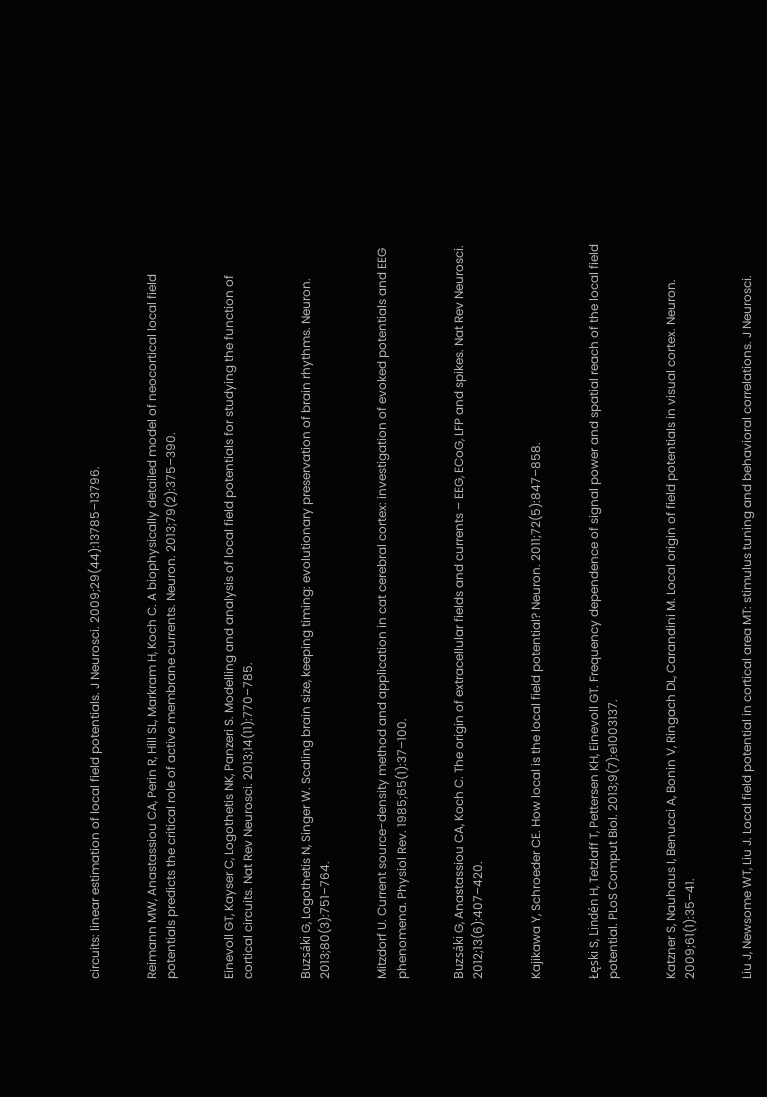circuits: linear estimation of local field potentials. J Neurosci. 2009;29(44):13785–13796.


Reimann MW, Anastassiou CA, Perin R, Hill SL, Markram H, Koch C. A biophysically detailed model of neocortical local field potentials predicts the critical role of active membrane currents. Neuron. 2013;79(2):375–390.


Einevoll GT, Kayser C, Logothetis NK, Panzeri S. Modelling and analysis of local field potentials for studying the function of cortical circuits. Nat Rev Neurosci. 2013;14(11):770–785.


Buzsáki G, Logothetis N, Singer W. Scaling brain size, keeping timing: evolutionary preservation of brain rhythms. Neuron. 2013;80(3):751–764.


Mitzdorf U. Current source-density method and application in cat cerebral cortex: investigation of evoked potentials and EEG phenomena. Physiol Rev. 1985;65(1):37–100.


Buzsáki G, Anastassiou CA, Koch C. The origin of extracellular fields and currents – EEG, ECoG, LFP and spikes. Nat Rev Neurosci. 2012;13(6):407–420.


Kajikawa Y, Schroeder CE. How local is the local field potential? Neuron. 2011;72(5):847–858.


Łęski S, Lindén H, Tetzlaff T, Pettersen KH, Einevoll GT. Frequency dependence of signal power and spatial reach of the local field potential. PLoS Comput Biol. 2013;9(7):e1003137.


Katzner S, Nauhaus I, Benucci A, Bonin V, Ringach DL, Carandini M. Local origin of field potentials in visual cortex. Neuron. 2009;61(1):35–41.


Liu J, Newsome WT, Liu J. Local field potential in cortical area MT: stimulus tuning and behavioral correlations. J Neurosci.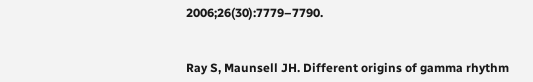2006;26(30):7779–7790.


Ray S, Maunsell JH. Different origins of gamma rhythm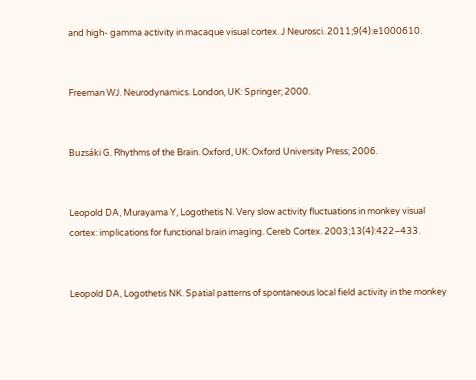and high- gamma activity in macaque visual cortex. J Neurosci. 2011;9(4):e1000610.


Freeman WJ. Neurodynamics. London, UK: Springer; 2000.


Buzsáki G. Rhythms of the Brain. Oxford, UK: Oxford University Press; 2006.


Leopold DA, Murayama Y, Logothetis N. Very slow activity fluctuations in monkey visual cortex: implications for functional brain imaging. Cereb Cortex. 2003;13(4):422–433.


Leopold DA, Logothetis NK. Spatial patterns of spontaneous local field activity in the monkey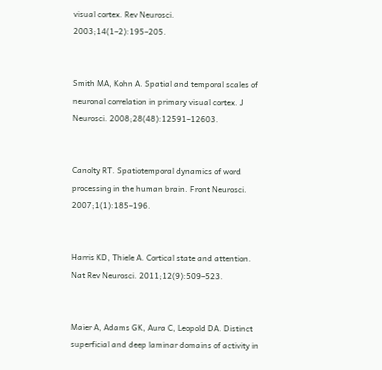visual cortex. Rev Neurosci. 2003;14(1–2):195–205.


Smith MA, Kohn A. Spatial and temporal scales of neuronal correlation in primary visual cortex. J Neurosci. 2008;28(48):12591–12603.


Canolty RT. Spatiotemporal dynamics of word processing in the human brain. Front Neurosci. 2007;1(1):185–196.


Harris KD, Thiele A. Cortical state and attention. Nat Rev Neurosci. 2011;12(9):509–523.


Maier A, Adams GK, Aura C, Leopold DA. Distinct superficial and deep laminar domains of activity in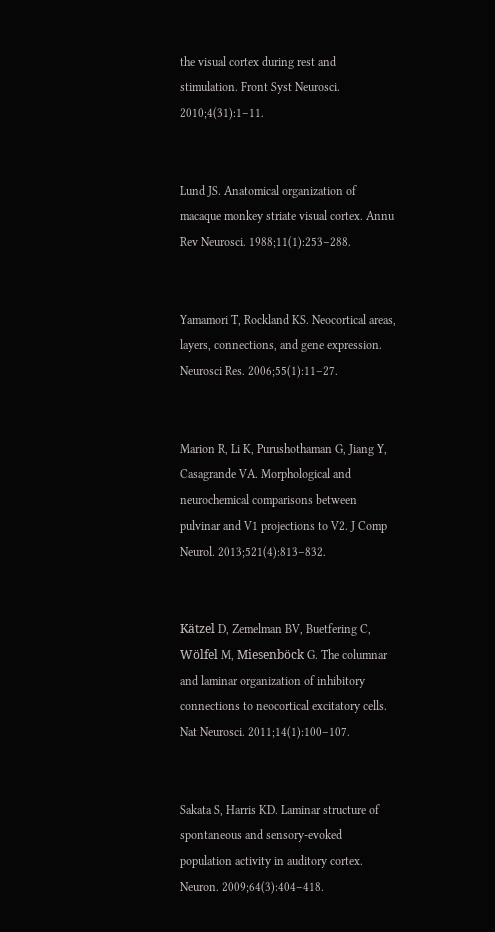the visual cortex during rest and stimulation. Front Syst Neurosci. 2010;4(31):1–11.


Lund JS. Anatomical organization of macaque monkey striate visual cortex. Annu Rev Neurosci. 1988;11(1):253–288.


Yamamori T, Rockland KS. Neocortical areas, layers, connections, and gene expression. Neurosci Res. 2006;55(1):11–27.


Marion R, Li K, Purushothaman G, Jiang Y, Casagrande VA. Morphological and neurochemical comparisons between pulvinar and V1 projections to V2. J Comp Neurol. 2013;521(4):813–832.


Kätzel D, Zemelman BV, Buetfering C, Wölfel M, Miesenböck G. The columnar and laminar organization of inhibitory connections to neocortical excitatory cells. Nat Neurosci. 2011;14(1):100–107.


Sakata S, Harris KD. Laminar structure of spontaneous and sensory-evoked population activity in auditory cortex. Neuron. 2009;64(3):404–418.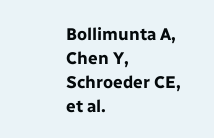Bollimunta A, Chen Y, Schroeder CE, et al.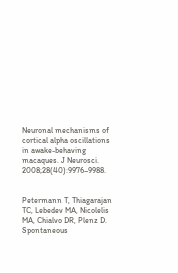Neuronal mechanisms of cortical alpha oscillations in awake-behaving macaques. J Neurosci. 2008;28(40):9976–9988.


Petermann T, Thiagarajan TC, Lebedev MA, Nicolelis MA, Chialvo DR, Plenz D. Spontaneous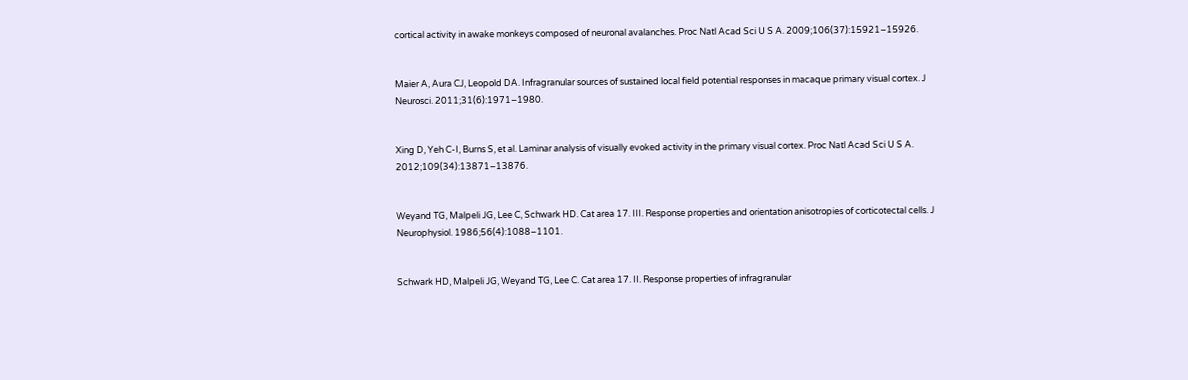cortical activity in awake monkeys composed of neuronal avalanches. Proc Natl Acad Sci U S A. 2009;106(37):15921–15926.


Maier A, Aura CJ, Leopold DA. Infragranular sources of sustained local field potential responses in macaque primary visual cortex. J Neurosci. 2011;31(6):1971–1980.


Xing D, Yeh C-I, Burns S, et al. Laminar analysis of visually evoked activity in the primary visual cortex. Proc Natl Acad Sci U S A. 2012;109(34):13871–13876.


Weyand TG, Malpeli JG, Lee C, Schwark HD. Cat area 17. III. Response properties and orientation anisotropies of corticotectal cells. J Neurophysiol. 1986;56(4):1088–1101.


Schwark HD, Malpeli JG, Weyand TG, Lee C. Cat area 17. II. Response properties of infragranular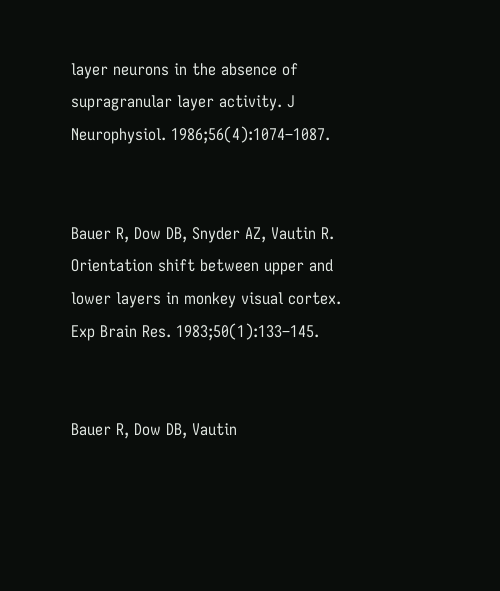layer neurons in the absence of supragranular layer activity. J Neurophysiol. 1986;56(4):1074–1087.


Bauer R, Dow DB, Snyder AZ, Vautin R. Orientation shift between upper and lower layers in monkey visual cortex. Exp Brain Res. 1983;50(1):133–145.


Bauer R, Dow DB, Vautin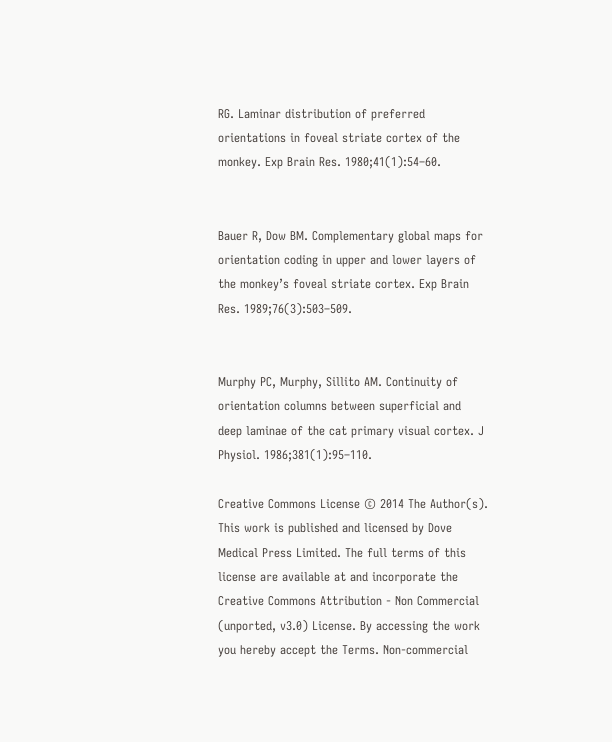RG. Laminar distribution of preferred orientations in foveal striate cortex of the monkey. Exp Brain Res. 1980;41(1):54–60.


Bauer R, Dow BM. Complementary global maps for orientation coding in upper and lower layers of the monkey’s foveal striate cortex. Exp Brain Res. 1989;76(3):503–509.


Murphy PC, Murphy, Sillito AM. Continuity of orientation columns between superficial and deep laminae of the cat primary visual cortex. J Physiol. 1986;381(1):95–110.

Creative Commons License © 2014 The Author(s). This work is published and licensed by Dove Medical Press Limited. The full terms of this license are available at and incorporate the Creative Commons Attribution - Non Commercial (unported, v3.0) License. By accessing the work you hereby accept the Terms. Non-commercial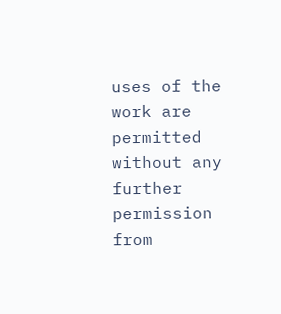uses of the work are permitted without any further permission from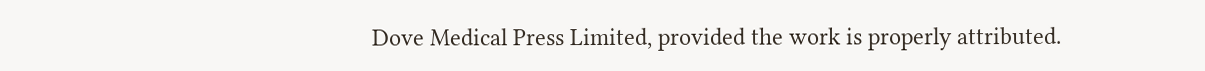Dove Medical Press Limited, provided the work is properly attributed.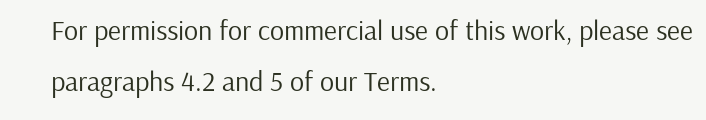For permission for commercial use of this work, please see paragraphs 4.2 and 5 of our Terms.